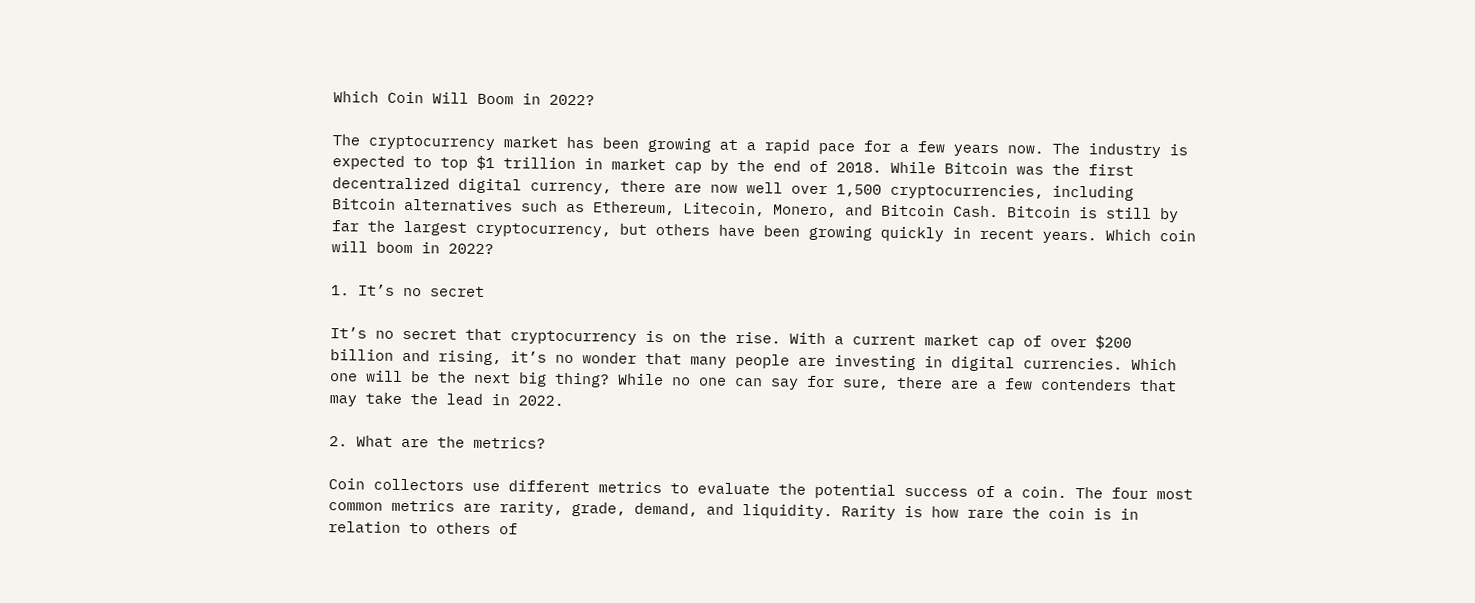Which Coin Will Boom in 2022?

The cryptocurrency market has been growing at a rapid pace for a few years now. The industry is expected to top $1 trillion in market cap by the end of 2018. While Bitcoin was the first decentralized digital currency, there are now well over 1,500 cryptocurrencies, including Bitcoin alternatives such as Ethereum, Litecoin, Monero, and Bitcoin Cash. Bitcoin is still by far the largest cryptocurrency, but others have been growing quickly in recent years. Which coin will boom in 2022?

1. It’s no secret

It’s no secret that cryptocurrency is on the rise. With a current market cap of over $200 billion and rising, it’s no wonder that many people are investing in digital currencies. Which one will be the next big thing? While no one can say for sure, there are a few contenders that may take the lead in 2022.

2. What are the metrics?

Coin collectors use different metrics to evaluate the potential success of a coin. The four most common metrics are rarity, grade, demand, and liquidity. Rarity is how rare the coin is in relation to others of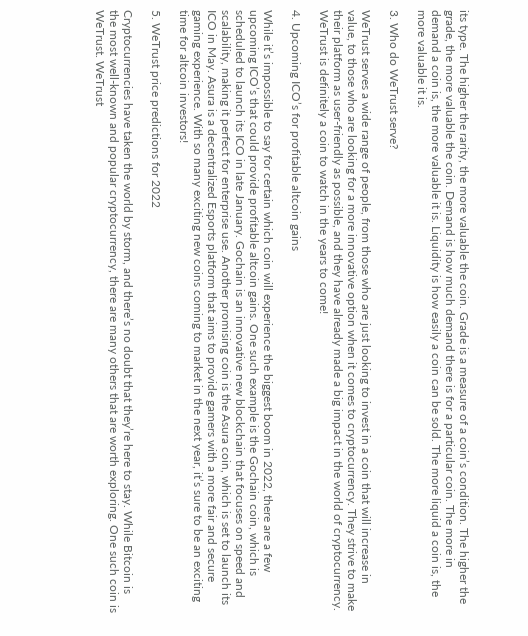its type. The higher the rarity, the more valuable the coin. Grade is a measure of a coin’s condition. The higher the grade, the more valuable the coin. Demand is how much demand there is for a particular coin. The more in demand a coin is, the more valuable it is. Liquidity is how easily a coin can be sold. The more liquid a coin is, the more valuable it is.

3. Who do WeTrust serve?

WeTrust serves a wide range of people, from those who are just looking to invest in a coin that will increase in value, to those who are looking for a more innovative option when it comes to cryptocurrency. They strive to make their platform as user-friendly as possible, and they have already made a big impact in the world of cryptocurrency. WeTrust is definitely a coin to watch in the years to come!

4. Upcoming ICO’s for profitable altcoin gains

While it’s impossible to say for certain which coin will experience the biggest boom in 2022, there are a few upcoming ICO’s that could provide profitable altcoin gains. One such example is the Gochain coin, which is scheduled to launch its ICO in late January. Gochain is an innovative new blockchain that focuses on speed and scalability, making it perfect for enterprise use. Another promising coin is the Asura coin, which is set to launch its ICO in May. Asura is a decentralized Esports platform that aims to provide gamers with a more fair and secure gaming experience. With so many exciting new coins coming to market in the next year, it’s sure to be an exciting time for altcoin investors!

5. WeTrust price predictions for 2022

Cryptocurrencies have taken the world by storm, and there’s no doubt that they’re here to stay. While Bitcoin is the most well-known and popular cryptocurrency, there are many others that are worth exploring. One such coin is WeTrust. WeTrust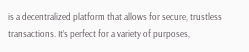is a decentralized platform that allows for secure, trustless transactions. It’s perfect for a variety of purposes,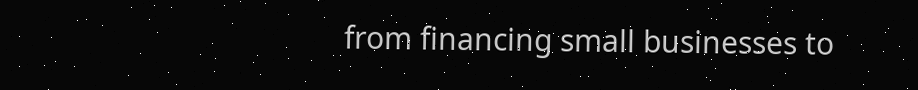from financing small businesses to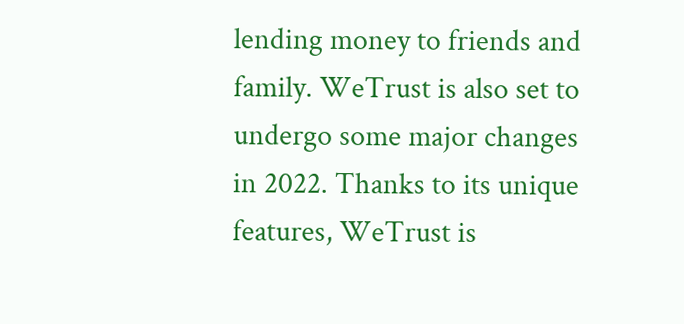lending money to friends and family. WeTrust is also set to undergo some major changes in 2022. Thanks to its unique features, WeTrust is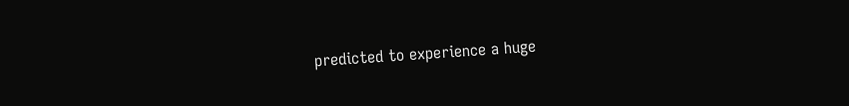predicted to experience a huge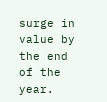surge in value by the end of the year.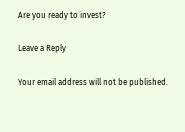Are you ready to invest?

Leave a Reply

Your email address will not be published.